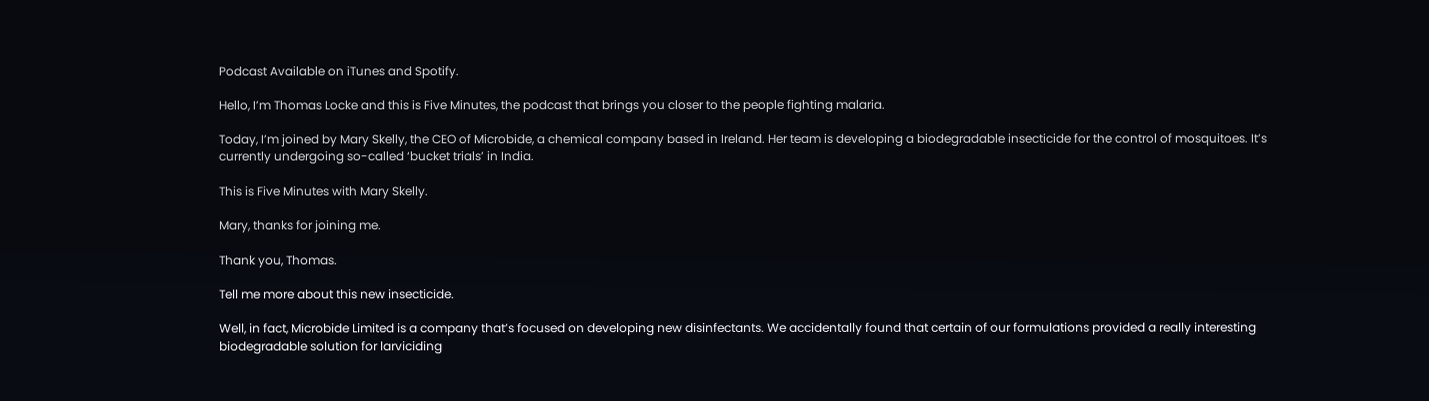Podcast Available on iTunes and Spotify.

Hello, I’m Thomas Locke and this is Five Minutes, the podcast that brings you closer to the people fighting malaria.

Today, I’m joined by Mary Skelly, the CEO of Microbide, a chemical company based in Ireland. Her team is developing a biodegradable insecticide for the control of mosquitoes. It’s currently undergoing so-called ‘bucket trials’ in India.

This is Five Minutes with Mary Skelly.

Mary, thanks for joining me.

Thank you, Thomas.

Tell me more about this new insecticide.

Well, in fact, Microbide Limited is a company that’s focused on developing new disinfectants. We accidentally found that certain of our formulations provided a really interesting biodegradable solution for larviciding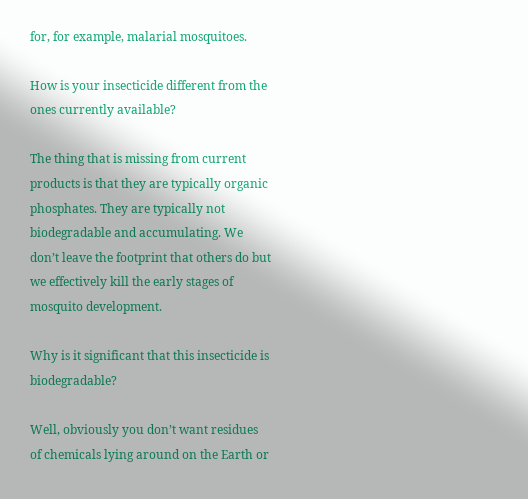for, for example, malarial mosquitoes.

How is your insecticide different from the ones currently available?

The thing that is missing from current products is that they are typically organic phosphates. They are typically not biodegradable and accumulating. We don’t leave the footprint that others do but we effectively kill the early stages of mosquito development.

Why is it significant that this insecticide is biodegradable?

Well, obviously you don’t want residues of chemicals lying around on the Earth or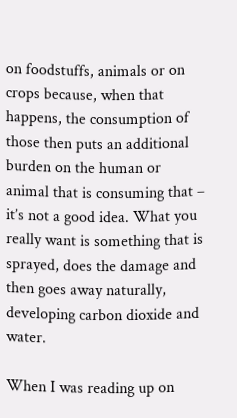on foodstuffs, animals or on crops because, when that happens, the consumption of those then puts an additional burden on the human or animal that is consuming that – it’s not a good idea. What you really want is something that is sprayed, does the damage and then goes away naturally, developing carbon dioxide and water.

When I was reading up on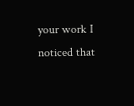your work I noticed that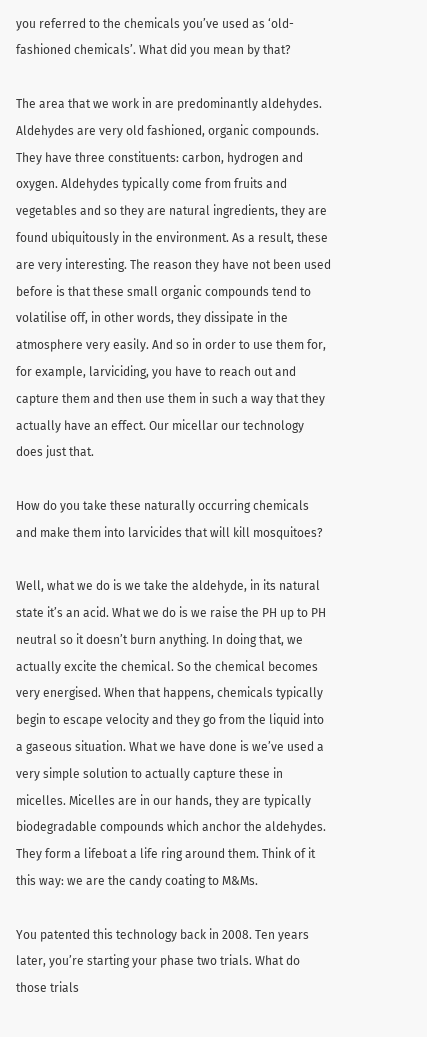you referred to the chemicals you’ve used as ‘old-fashioned chemicals’. What did you mean by that?

The area that we work in are predominantly aldehydes. Aldehydes are very old fashioned, organic compounds. They have three constituents: carbon, hydrogen and oxygen. Aldehydes typically come from fruits and vegetables and so they are natural ingredients, they are found ubiquitously in the environment. As a result, these are very interesting. The reason they have not been used before is that these small organic compounds tend to volatilise off, in other words, they dissipate in the atmosphere very easily. And so in order to use them for, for example, larviciding, you have to reach out and capture them and then use them in such a way that they actually have an effect. Our micellar our technology does just that.

How do you take these naturally occurring chemicals and make them into larvicides that will kill mosquitoes?

Well, what we do is we take the aldehyde, in its natural state it’s an acid. What we do is we raise the PH up to PH neutral so it doesn’t burn anything. In doing that, we actually excite the chemical. So the chemical becomes very energised. When that happens, chemicals typically begin to escape velocity and they go from the liquid into a gaseous situation. What we have done is we’ve used a very simple solution to actually capture these in micelles. Micelles are in our hands, they are typically biodegradable compounds which anchor the aldehydes. They form a lifeboat a life ring around them. Think of it this way: we are the candy coating to M&Ms.

You patented this technology back in 2008. Ten years later, you’re starting your phase two trials. What do those trials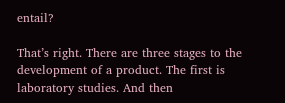entail?

That’s right. There are three stages to the development of a product. The first is laboratory studies. And then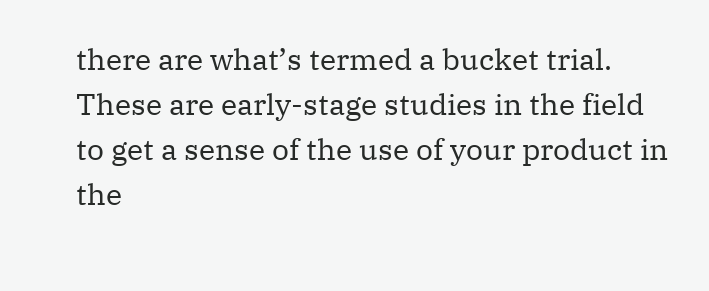there are what’s termed a bucket trial. These are early-stage studies in the field to get a sense of the use of your product in the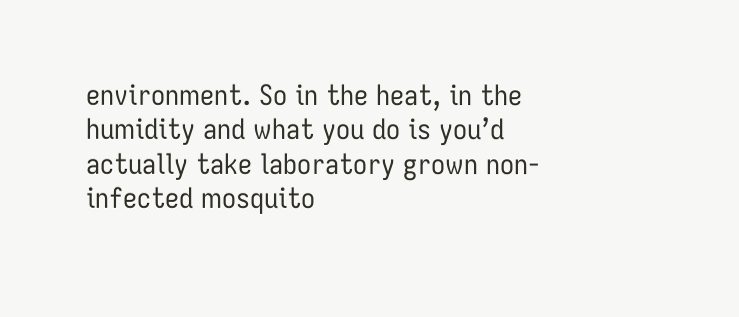environment. So in the heat, in the humidity and what you do is you’d actually take laboratory grown non-infected mosquito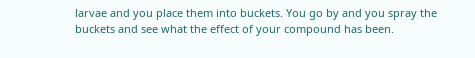larvae and you place them into buckets. You go by and you spray the buckets and see what the effect of your compound has been.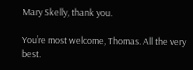Mary Skelly, thank you.

You’re most welcome, Thomas. All the very best.